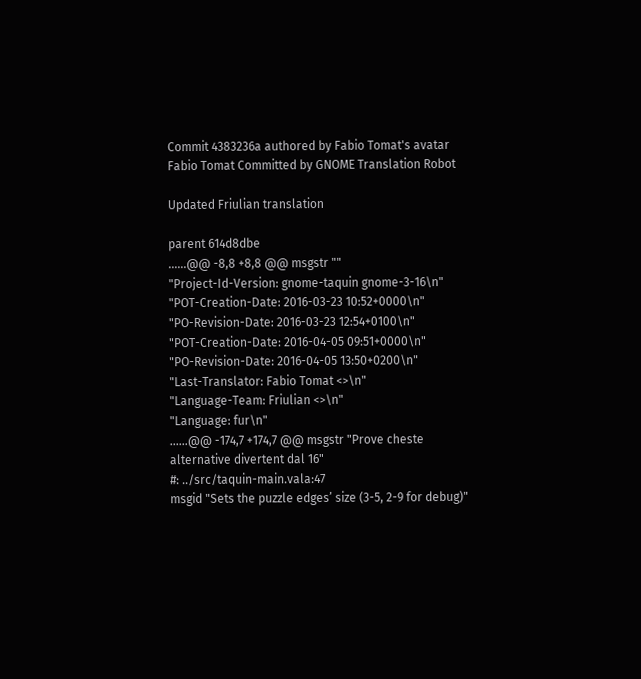Commit 4383236a authored by Fabio Tomat's avatar Fabio Tomat Committed by GNOME Translation Robot

Updated Friulian translation

parent 614d8dbe
......@@ -8,8 +8,8 @@ msgstr ""
"Project-Id-Version: gnome-taquin gnome-3-16\n"
"POT-Creation-Date: 2016-03-23 10:52+0000\n"
"PO-Revision-Date: 2016-03-23 12:54+0100\n"
"POT-Creation-Date: 2016-04-05 09:51+0000\n"
"PO-Revision-Date: 2016-04-05 13:50+0200\n"
"Last-Translator: Fabio Tomat <>\n"
"Language-Team: Friulian <>\n"
"Language: fur\n"
......@@ -174,7 +174,7 @@ msgstr "Prove cheste alternative divertent dal 16"
#: ../src/taquin-main.vala:47
msgid "Sets the puzzle edges’ size (3-5, 2-9 for debug)"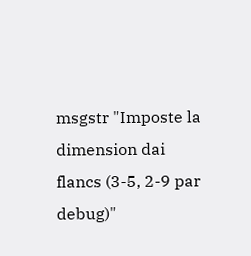msgstr "Imposte la dimension dai flancs (3-5, 2-9 par debug)"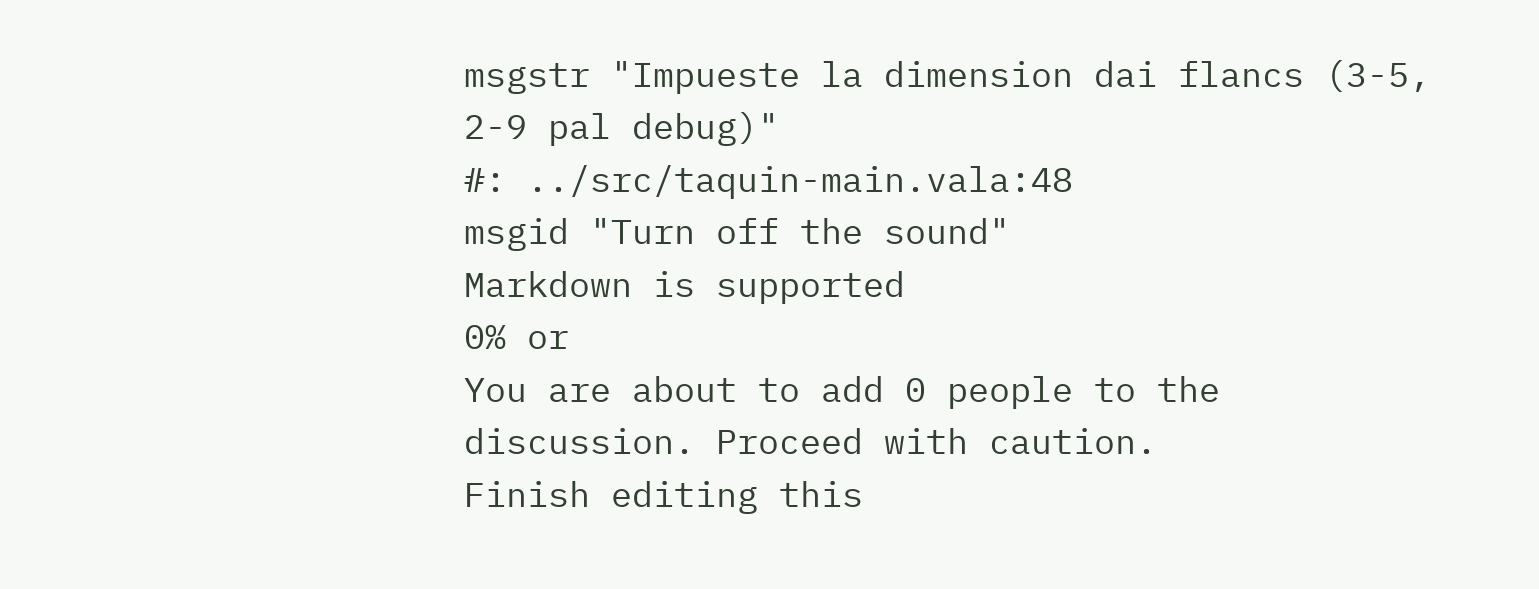msgstr "Impueste la dimension dai flancs (3-5, 2-9 pal debug)"
#: ../src/taquin-main.vala:48
msgid "Turn off the sound"
Markdown is supported
0% or
You are about to add 0 people to the discussion. Proceed with caution.
Finish editing this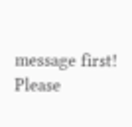message first!
Please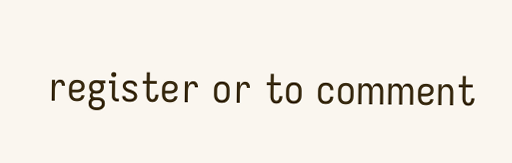register or to comment